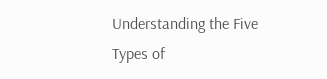Understanding the Five Types of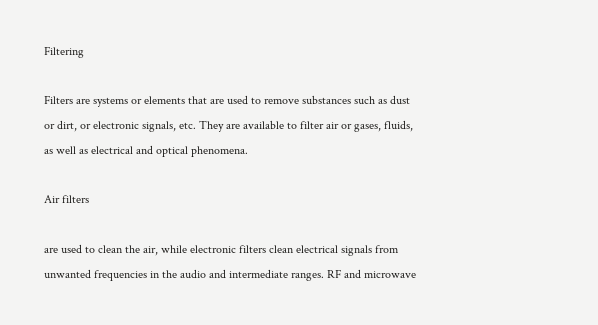Filtering

Filters are systems or elements that are used to remove substances such as dust or dirt, or electronic signals, etc. They are available to filter air or gases, fluids, as well as electrical and optical phenomena.

Air filters

are used to clean the air, while electronic filters clean electrical signals from unwanted frequencies in the audio and intermediate ranges. RF and microwave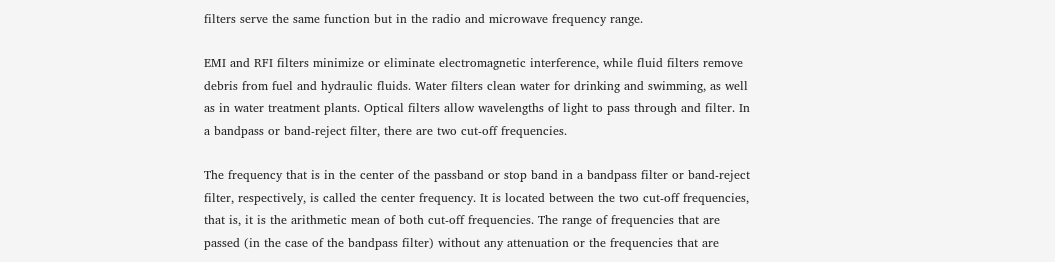filters serve the same function but in the radio and microwave frequency range.

EMI and RFI filters minimize or eliminate electromagnetic interference, while fluid filters remove debris from fuel and hydraulic fluids. Water filters clean water for drinking and swimming, as well as in water treatment plants. Optical filters allow wavelengths of light to pass through and filter. In a bandpass or band-reject filter, there are two cut-off frequencies.

The frequency that is in the center of the passband or stop band in a bandpass filter or band-reject filter, respectively, is called the center frequency. It is located between the two cut-off frequencies, that is, it is the arithmetic mean of both cut-off frequencies. The range of frequencies that are passed (in the case of the bandpass filter) without any attenuation or the frequencies that are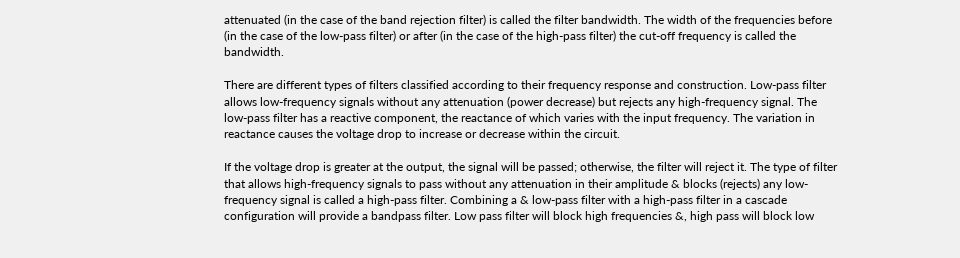attenuated (in the case of the band rejection filter) is called the filter bandwidth. The width of the frequencies before (in the case of the low-pass filter) or after (in the case of the high-pass filter) the cut-off frequency is called the bandwidth.

There are different types of filters classified according to their frequency response and construction. Low-pass filter allows low-frequency signals without any attenuation (power decrease) but rejects any high-frequency signal. The low-pass filter has a reactive component, the reactance of which varies with the input frequency. The variation in reactance causes the voltage drop to increase or decrease within the circuit.

If the voltage drop is greater at the output, the signal will be passed; otherwise, the filter will reject it. The type of filter that allows high-frequency signals to pass without any attenuation in their amplitude & blocks (rejects) any low-frequency signal is called a high-pass filter. Combining a & low-pass filter with a high-pass filter in a cascade configuration will provide a bandpass filter. Low pass filter will block high frequencies &, high pass will block low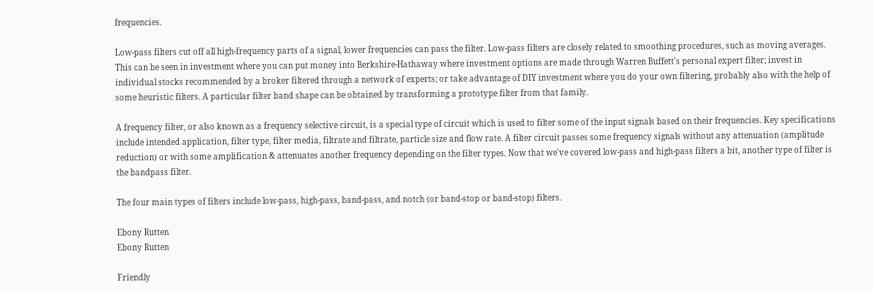frequencies.

Low-pass filters cut off all high-frequency parts of a signal, lower frequencies can pass the filter. Low-pass filters are closely related to smoothing procedures, such as moving averages. This can be seen in investment where you can put money into Berkshire-Hathaway where investment options are made through Warren Buffett's personal expert filter; invest in individual stocks recommended by a broker filtered through a network of experts; or take advantage of DIY investment where you do your own filtering, probably also with the help of some heuristic filters. A particular filter band shape can be obtained by transforming a prototype filter from that family.

A frequency filter, or also known as a frequency selective circuit, is a special type of circuit which is used to filter some of the input signals based on their frequencies. Key specifications include intended application, filter type, filter media, filtrate and filtrate, particle size and flow rate. A filter circuit passes some frequency signals without any attenuation (amplitude reduction) or with some amplification & attenuates another frequency depending on the filter types. Now that we've covered low-pass and high-pass filters a bit, another type of filter is the bandpass filter.

The four main types of filters include low-pass, high-pass, band-pass, and notch (or band-stop or band-stop) filters.

Ebony Rutten
Ebony Rutten

Friendly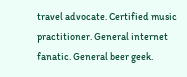travel advocate. Certified music practitioner. General internet fanatic. General beer geek.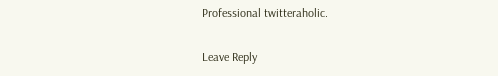Professional twitteraholic.

Leave Reply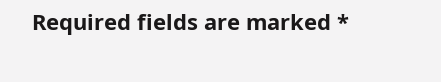Required fields are marked *